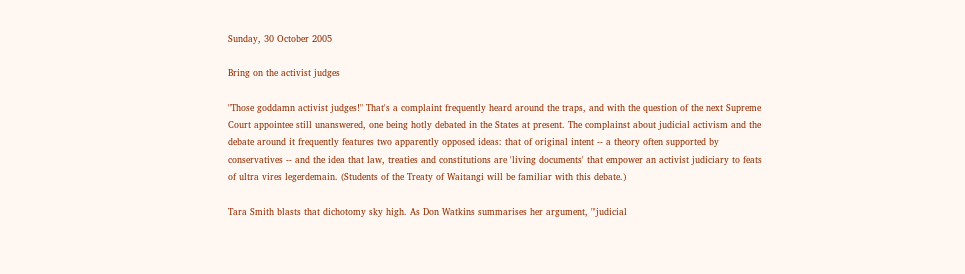Sunday, 30 October 2005

Bring on the activist judges

"Those goddamn activist judges!" That's a complaint frequently heard around the traps, and with the question of the next Supreme Court appointee still unanswered, one being hotly debated in the States at present. The complainst about judicial activism and the debate around it frequently features two apparently opposed ideas: that of original intent -- a theory often supported by conservatives -- and the idea that law, treaties and constitutions are 'living documents' that empower an activist judiciary to feats of ultra vires legerdemain. (Students of the Treaty of Waitangi will be familiar with this debate.)

Tara Smith blasts that dichotomy sky high. As Don Watkins summarises her argument, "'judicial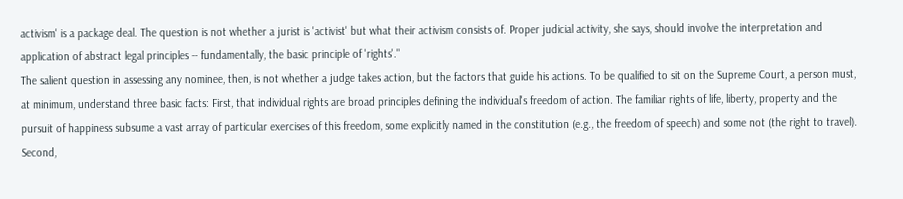activism' is a package deal. The question is not whether a jurist is 'activist' but what their activism consists of. Proper judicial activity, she says, should involve the interpretation and application of abstract legal principles -- fundamentally, the basic principle of 'rights'."
The salient question in assessing any nominee, then, is not whether a judge takes action, but the factors that guide his actions. To be qualified to sit on the Supreme Court, a person must, at minimum, understand three basic facts: First, that individual rights are broad principles defining the individual's freedom of action. The familiar rights of life, liberty, property and the pursuit of happiness subsume a vast array of particular exercises of this freedom, some explicitly named in the constitution (e.g., the freedom of speech) and some not (the right to travel). Second,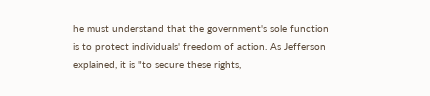he must understand that the government's sole function is to protect individuals' freedom of action. As Jefferson explained, it is "to secure these rights,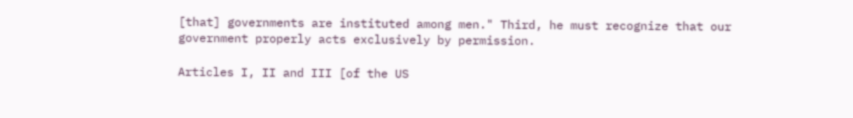[that] governments are instituted among men." Third, he must recognize that our government properly acts exclusively by permission.

Articles I, II and III [of the US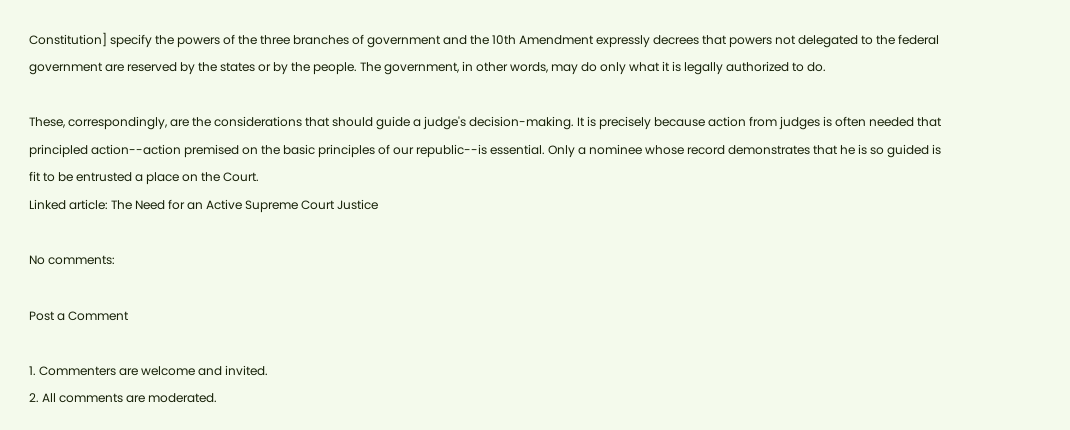Constitution] specify the powers of the three branches of government and the 10th Amendment expressly decrees that powers not delegated to the federal government are reserved by the states or by the people. The government, in other words, may do only what it is legally authorized to do.

These, correspondingly, are the considerations that should guide a judge's decision-making. It is precisely because action from judges is often needed that principled action--action premised on the basic principles of our republic--is essential. Only a nominee whose record demonstrates that he is so guided is fit to be entrusted a place on the Court.
Linked article: The Need for an Active Supreme Court Justice

No comments:

Post a Comment

1. Commenters are welcome and invited.
2. All comments are moderated.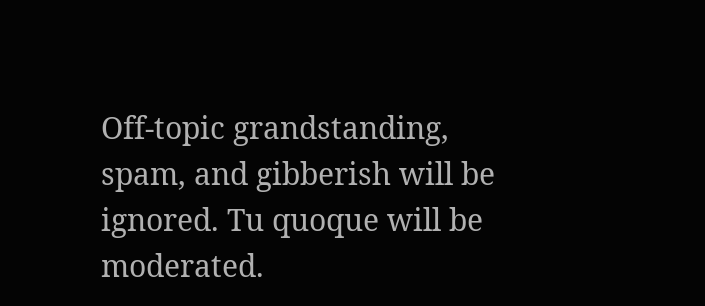Off-topic grandstanding, spam, and gibberish will be ignored. Tu quoque will be moderated.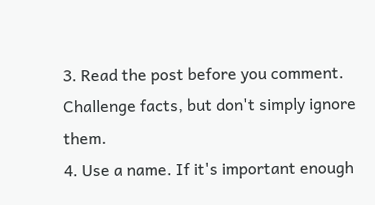3. Read the post before you comment. Challenge facts, but don't simply ignore them.
4. Use a name. If it's important enough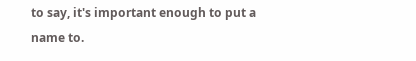to say, it's important enough to put a name to.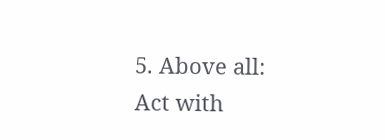5. Above all: Act with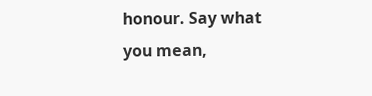honour. Say what you mean,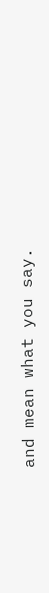and mean what you say.